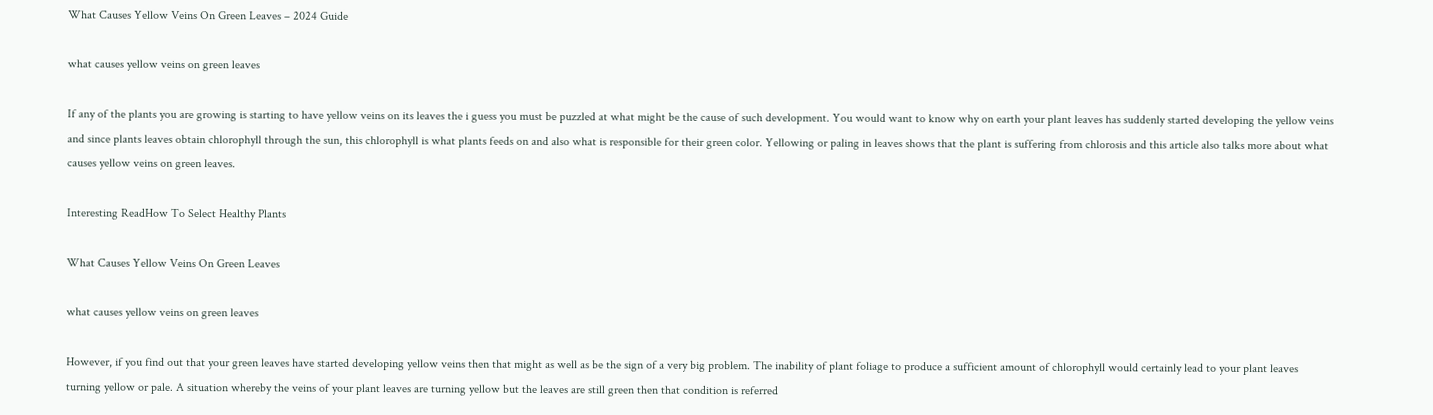What Causes Yellow Veins On Green Leaves – 2024 Guide

what causes yellow veins on green leaves

If any of the plants you are growing is starting to have yellow veins on its leaves the i guess you must be puzzled at what might be the cause of such development. You would want to know why on earth your plant leaves has suddenly started developing the yellow veins and since plants leaves obtain chlorophyll through the sun, this chlorophyll is what plants feeds on and also what is responsible for their green color. Yellowing or paling in leaves shows that the plant is suffering from chlorosis and this article also talks more about what causes yellow veins on green leaves.

Interesting ReadHow To Select Healthy Plants

What Causes Yellow Veins On Green Leaves

what causes yellow veins on green leaves

However, if you find out that your green leaves have started developing yellow veins then that might as well as be the sign of a very big problem. The inability of plant foliage to produce a sufficient amount of chlorophyll would certainly lead to your plant leaves turning yellow or pale. A situation whereby the veins of your plant leaves are turning yellow but the leaves are still green then that condition is referred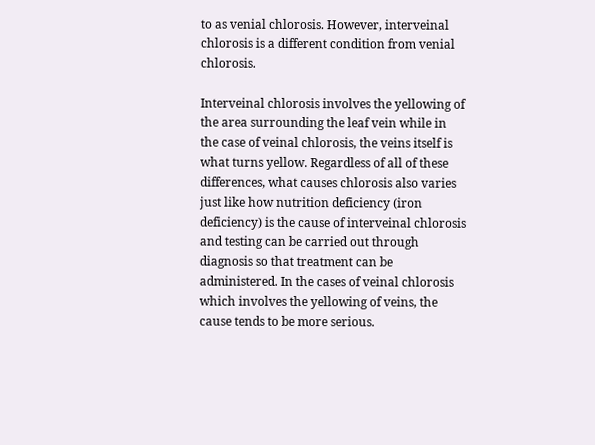to as venial chlorosis. However, interveinal chlorosis is a different condition from venial chlorosis.

Interveinal chlorosis involves the yellowing of the area surrounding the leaf vein while in the case of veinal chlorosis, the veins itself is what turns yellow. Regardless of all of these differences, what causes chlorosis also varies just like how nutrition deficiency (iron deficiency) is the cause of interveinal chlorosis and testing can be carried out through diagnosis so that treatment can be administered. In the cases of veinal chlorosis which involves the yellowing of veins, the cause tends to be more serious.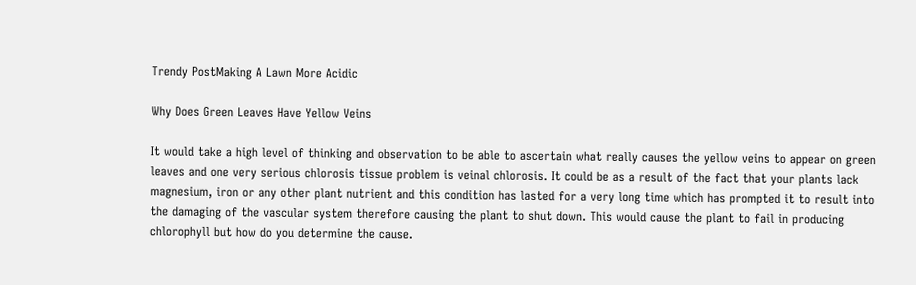Trendy PostMaking A Lawn More Acidic

Why Does Green Leaves Have Yellow Veins

It would take a high level of thinking and observation to be able to ascertain what really causes the yellow veins to appear on green leaves and one very serious chlorosis tissue problem is veinal chlorosis. It could be as a result of the fact that your plants lack magnesium, iron or any other plant nutrient and this condition has lasted for a very long time which has prompted it to result into the damaging of the vascular system therefore causing the plant to shut down. This would cause the plant to fail in producing chlorophyll but how do you determine the cause.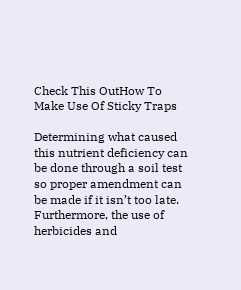Check This OutHow To Make Use Of Sticky Traps

Determining what caused this nutrient deficiency can be done through a soil test so proper amendment can be made if it isn’t too late. Furthermore, the use of herbicides and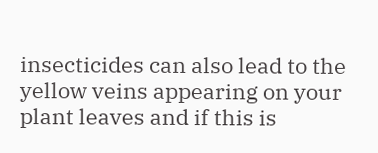insecticides can also lead to the yellow veins appearing on your plant leaves and if this is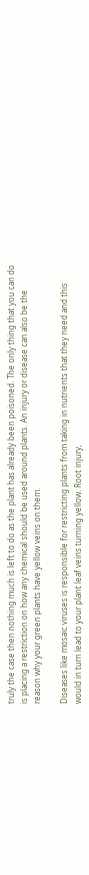truly the case then nothing much is left to do as the plant has already been poisoned. The only thing that you can do is placing a restriction on how any chemical should be used around plants. An injury or disease can also be the reason why your green plants have yellow veins on them.

Diseases like mosaic viruses is responsible for restricting plants from taking in nutrients that they need and this would in turn lead to your plant leaf veins turning yellow. Root injury,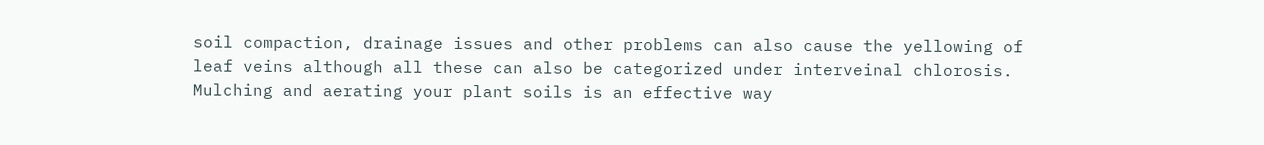soil compaction, drainage issues and other problems can also cause the yellowing of leaf veins although all these can also be categorized under interveinal chlorosis. Mulching and aerating your plant soils is an effective way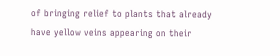of bringing relief to plants that already have yellow veins appearing on their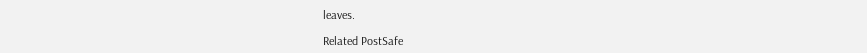leaves.

Related PostSafe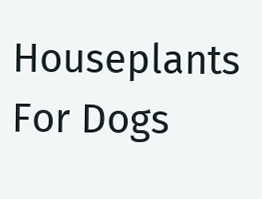Houseplants For Dogs